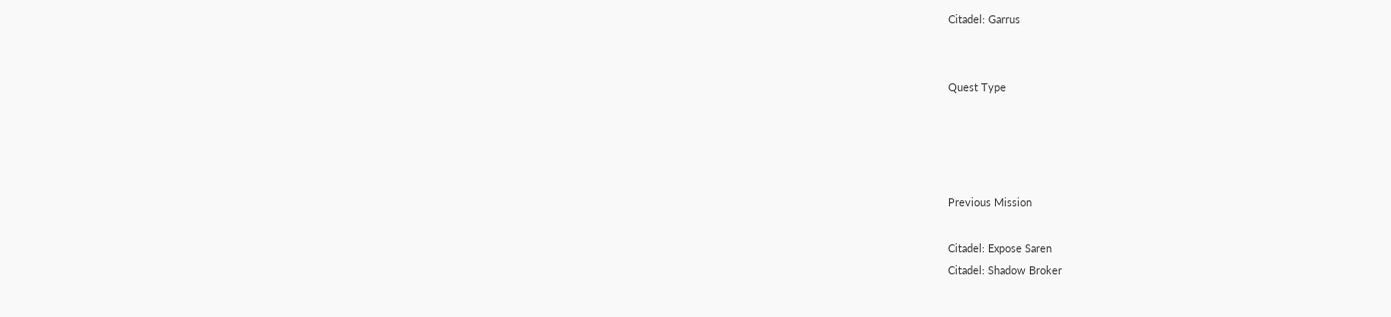Citadel: Garrus


Quest Type




Previous Mission

Citadel: Expose Saren
Citadel: Shadow Broker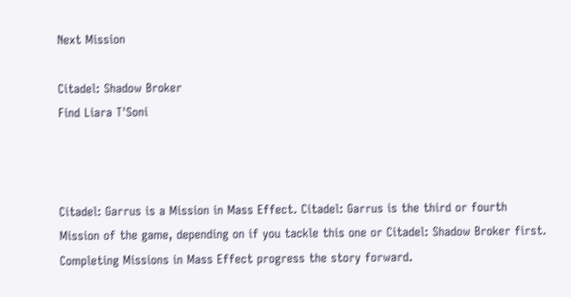Next Mission

Citadel: Shadow Broker
Find Liara T'Soni



Citadel: Garrus is a Mission in Mass Effect. Citadel: Garrus is the third or fourth Mission of the game, depending on if you tackle this one or Citadel: Shadow Broker first. Completing Missions in Mass Effect progress the story forward.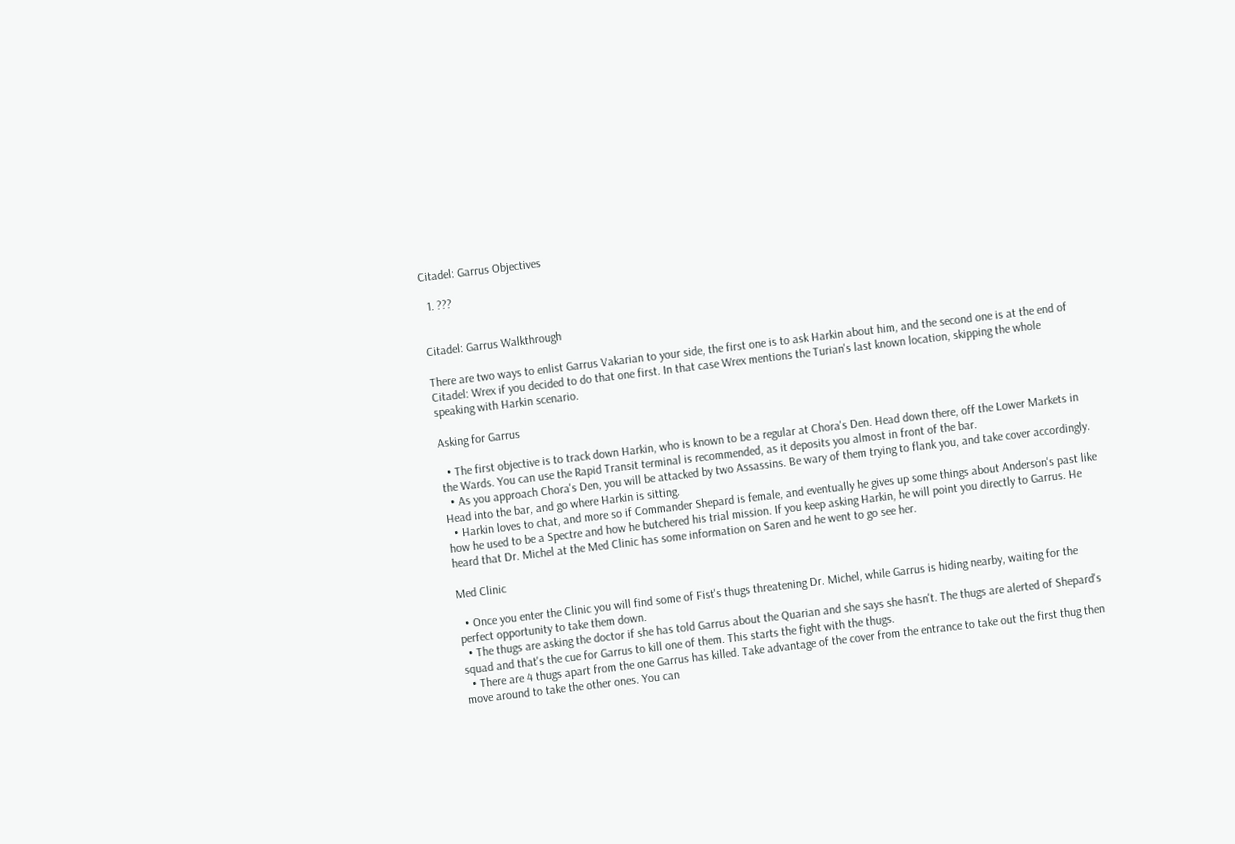Citadel: Garrus Objectives

  1. ???


Citadel: Garrus Walkthrough

There are two ways to enlist Garrus Vakarian to your side, the first one is to ask Harkin about him, and the second one is at the end of Citadel: Wrex if you decided to do that one first. In that case Wrex mentions the Turian's last known location, skipping the whole speaking with Harkin scenario.

Asking for Garrus

  • The first objective is to track down Harkin, who is known to be a regular at Chora's Den. Head down there, off the Lower Markets in the Wards. You can use the Rapid Transit terminal is recommended, as it deposits you almost in front of the bar.
  • As you approach Chora's Den, you will be attacked by two Assassins. Be wary of them trying to flank you, and take cover accordingly. Head into the bar, and go where Harkin is sitting.
  • Harkin loves to chat, and more so if Commander Shepard is female, and eventually he gives up some things about Anderson's past like how he used to be a Spectre and how he butchered his trial mission. If you keep asking Harkin, he will point you directly to Garrus. He heard that Dr. Michel at the Med Clinic has some information on Saren and he went to go see her.

Med Clinic

  • Once you enter the Clinic you will find some of Fist's thugs threatening Dr. Michel, while Garrus is hiding nearby, waiting for the perfect opportunity to take them down.
  • The thugs are asking the doctor if she has told Garrus about the Quarian and she says she hasn't. The thugs are alerted of Shepard's squad and that's the cue for Garrus to kill one of them. This starts the fight with the thugs.
  • There are 4 thugs apart from the one Garrus has killed. Take advantage of the cover from the entrance to take out the first thug then move around to take the other ones. You can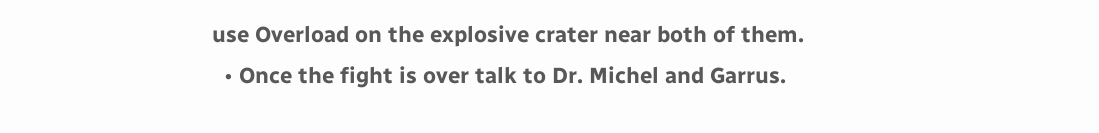use Overload on the explosive crater near both of them.
  • Once the fight is over talk to Dr. Michel and Garrus.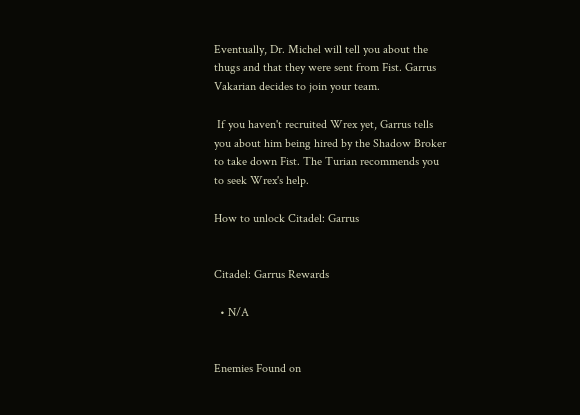Eventually, Dr. Michel will tell you about the thugs and that they were sent from Fist. Garrus Vakarian decides to join your team.

 If you haven't recruited Wrex yet, Garrus tells you about him being hired by the Shadow Broker to take down Fist. The Turian recommends you to seek Wrex's help.

How to unlock Citadel: Garrus


Citadel: Garrus Rewards

  • N/A


Enemies Found on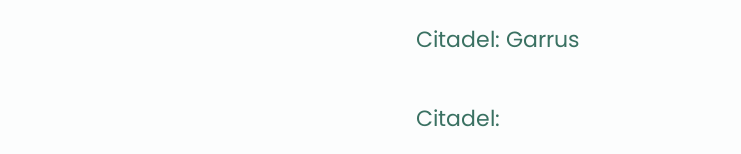Citadel: Garrus


Citadel: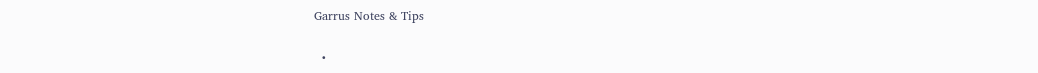Garrus Notes & Tips

  •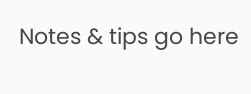Notes & tips go here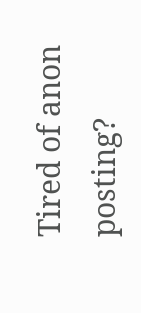Tired of anon posting?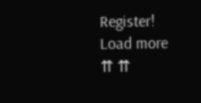Register!
Load more
⇈ ⇈